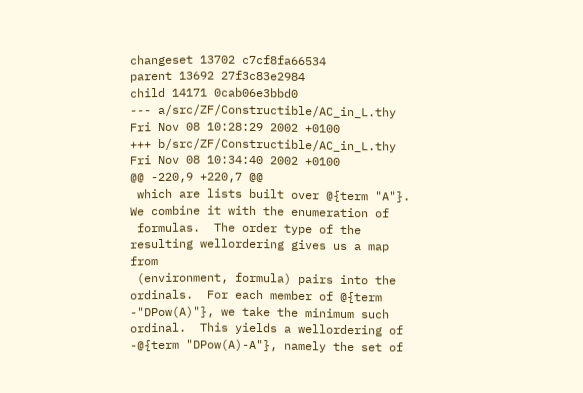changeset 13702 c7cf8fa66534
parent 13692 27f3c83e2984
child 14171 0cab06e3bbd0
--- a/src/ZF/Constructible/AC_in_L.thy  Fri Nov 08 10:28:29 2002 +0100
+++ b/src/ZF/Constructible/AC_in_L.thy  Fri Nov 08 10:34:40 2002 +0100
@@ -220,9 +220,7 @@
 which are lists built over @{term "A"}.  We combine it with the enumeration of
 formulas.  The order type of the resulting wellordering gives us a map from
 (environment, formula) pairs into the ordinals.  For each member of @{term
-"DPow(A)"}, we take the minimum such ordinal.  This yields a wellordering of
-@{term "DPow(A)-A"}, namely the set of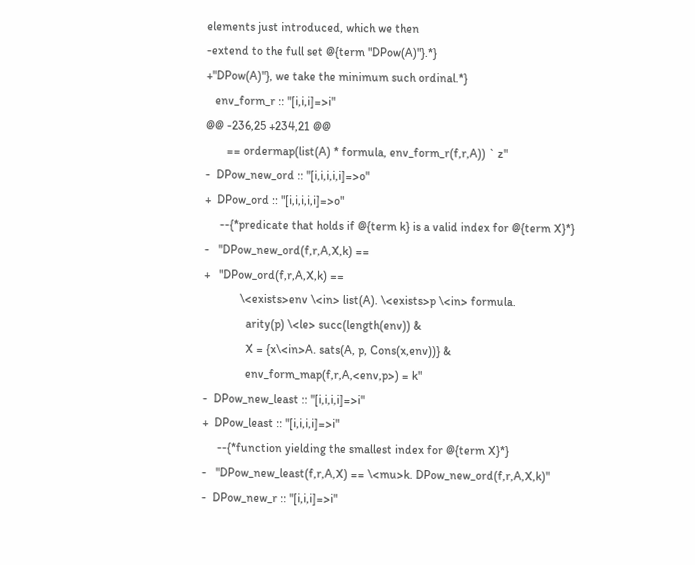elements just introduced, which we then
-extend to the full set @{term "DPow(A)"}.*}
+"DPow(A)"}, we take the minimum such ordinal.*}
   env_form_r :: "[i,i,i]=>i"
@@ -236,25 +234,21 @@
       == ordermap(list(A) * formula, env_form_r(f,r,A)) ` z"
-  DPow_new_ord :: "[i,i,i,i,i]=>o"
+  DPow_ord :: "[i,i,i,i,i]=>o"
     --{*predicate that holds if @{term k} is a valid index for @{term X}*}
-   "DPow_new_ord(f,r,A,X,k) ==
+   "DPow_ord(f,r,A,X,k) ==
            \<exists>env \<in> list(A). \<exists>p \<in> formula.
              arity(p) \<le> succ(length(env)) &
              X = {x\<in>A. sats(A, p, Cons(x,env))} &
              env_form_map(f,r,A,<env,p>) = k"
-  DPow_new_least :: "[i,i,i,i]=>i"
+  DPow_least :: "[i,i,i,i]=>i"
     --{*function yielding the smallest index for @{term X}*}
-   "DPow_new_least(f,r,A,X) == \<mu>k. DPow_new_ord(f,r,A,X,k)"
-  DPow_new_r :: "[i,i,i]=>i"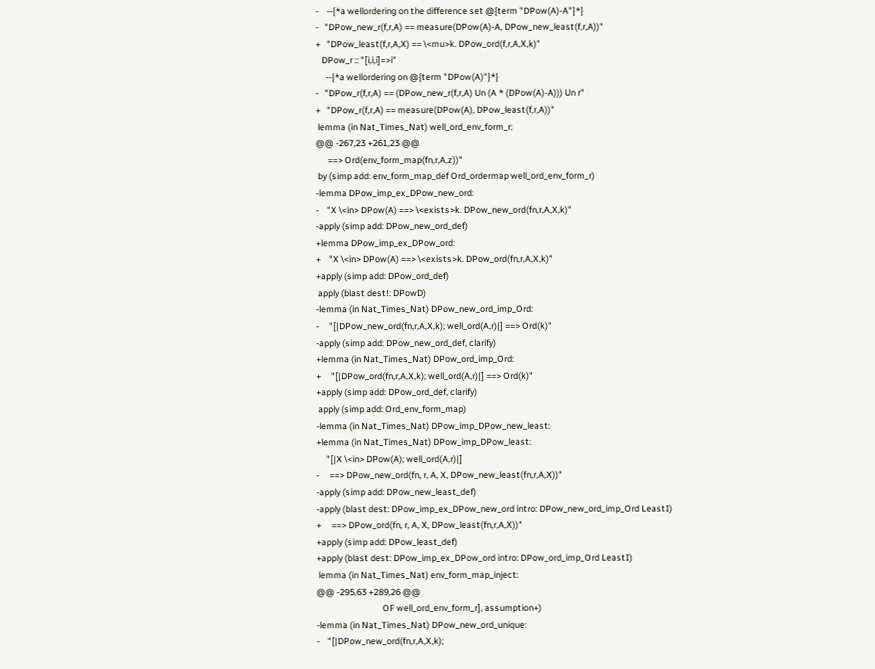-    --{*a wellordering on the difference set @{term "DPow(A)-A"}*}
-   "DPow_new_r(f,r,A) == measure(DPow(A)-A, DPow_new_least(f,r,A))"
+   "DPow_least(f,r,A,X) == \<mu>k. DPow_ord(f,r,A,X,k)"
   DPow_r :: "[i,i,i]=>i"
     --{*a wellordering on @{term "DPow(A)"}*}
-   "DPow_r(f,r,A) == (DPow_new_r(f,r,A) Un (A * (DPow(A)-A))) Un r"
+   "DPow_r(f,r,A) == measure(DPow(A), DPow_least(f,r,A))"
 lemma (in Nat_Times_Nat) well_ord_env_form_r:
@@ -267,23 +261,23 @@
      ==> Ord(env_form_map(fn,r,A,z))"
 by (simp add: env_form_map_def Ord_ordermap well_ord_env_form_r)
-lemma DPow_imp_ex_DPow_new_ord:
-    "X \<in> DPow(A) ==> \<exists>k. DPow_new_ord(fn,r,A,X,k)"
-apply (simp add: DPow_new_ord_def)
+lemma DPow_imp_ex_DPow_ord:
+    "X \<in> DPow(A) ==> \<exists>k. DPow_ord(fn,r,A,X,k)"
+apply (simp add: DPow_ord_def)
 apply (blast dest!: DPowD)
-lemma (in Nat_Times_Nat) DPow_new_ord_imp_Ord:
-     "[|DPow_new_ord(fn,r,A,X,k); well_ord(A,r)|] ==> Ord(k)"
-apply (simp add: DPow_new_ord_def, clarify)
+lemma (in Nat_Times_Nat) DPow_ord_imp_Ord:
+     "[|DPow_ord(fn,r,A,X,k); well_ord(A,r)|] ==> Ord(k)"
+apply (simp add: DPow_ord_def, clarify)
 apply (simp add: Ord_env_form_map)
-lemma (in Nat_Times_Nat) DPow_imp_DPow_new_least:
+lemma (in Nat_Times_Nat) DPow_imp_DPow_least:
     "[|X \<in> DPow(A); well_ord(A,r)|]
-     ==> DPow_new_ord(fn, r, A, X, DPow_new_least(fn,r,A,X))"
-apply (simp add: DPow_new_least_def)
-apply (blast dest: DPow_imp_ex_DPow_new_ord intro: DPow_new_ord_imp_Ord LeastI)
+     ==> DPow_ord(fn, r, A, X, DPow_least(fn,r,A,X))"
+apply (simp add: DPow_least_def)
+apply (blast dest: DPow_imp_ex_DPow_ord intro: DPow_ord_imp_Ord LeastI)
 lemma (in Nat_Times_Nat) env_form_map_inject:
@@ -295,63 +289,26 @@
                                 OF well_ord_env_form_r], assumption+)
-lemma (in Nat_Times_Nat) DPow_new_ord_unique:
-    "[|DPow_new_ord(fn,r,A,X,k);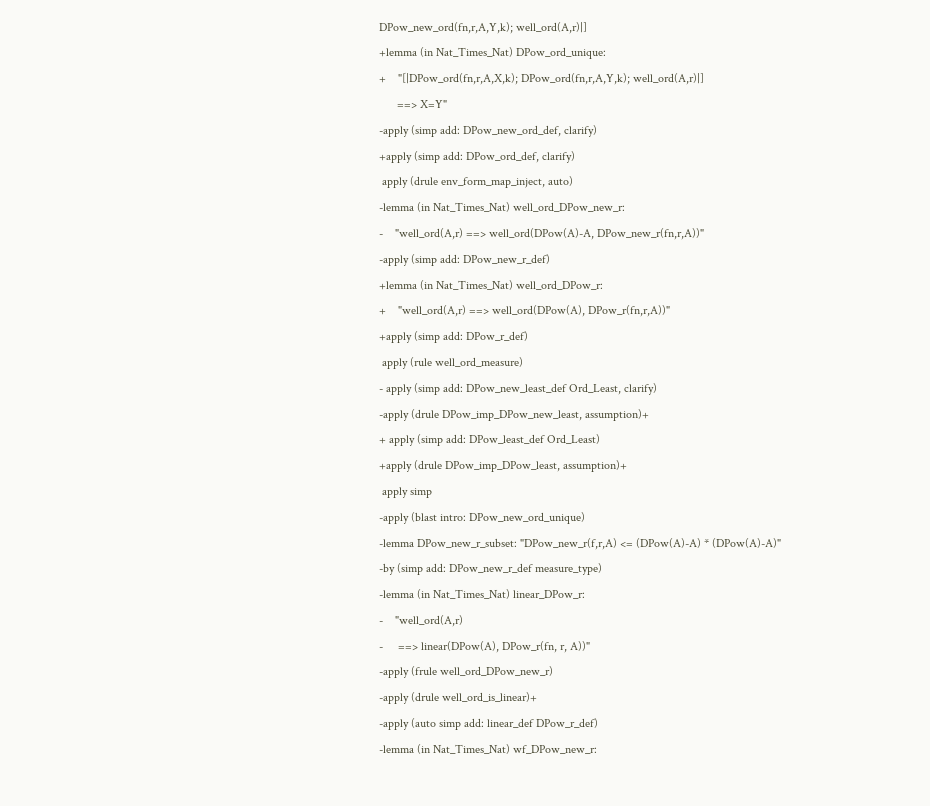DPow_new_ord(fn,r,A,Y,k); well_ord(A,r)|]
+lemma (in Nat_Times_Nat) DPow_ord_unique:
+    "[|DPow_ord(fn,r,A,X,k); DPow_ord(fn,r,A,Y,k); well_ord(A,r)|]
      ==> X=Y"
-apply (simp add: DPow_new_ord_def, clarify)
+apply (simp add: DPow_ord_def, clarify)
 apply (drule env_form_map_inject, auto)
-lemma (in Nat_Times_Nat) well_ord_DPow_new_r:
-    "well_ord(A,r) ==> well_ord(DPow(A)-A, DPow_new_r(fn,r,A))"
-apply (simp add: DPow_new_r_def)
+lemma (in Nat_Times_Nat) well_ord_DPow_r:
+    "well_ord(A,r) ==> well_ord(DPow(A), DPow_r(fn,r,A))"
+apply (simp add: DPow_r_def)
 apply (rule well_ord_measure)
- apply (simp add: DPow_new_least_def Ord_Least, clarify)
-apply (drule DPow_imp_DPow_new_least, assumption)+
+ apply (simp add: DPow_least_def Ord_Least)
+apply (drule DPow_imp_DPow_least, assumption)+
 apply simp
-apply (blast intro: DPow_new_ord_unique)
-lemma DPow_new_r_subset: "DPow_new_r(f,r,A) <= (DPow(A)-A) * (DPow(A)-A)"
-by (simp add: DPow_new_r_def measure_type)
-lemma (in Nat_Times_Nat) linear_DPow_r:
-    "well_ord(A,r)
-     ==> linear(DPow(A), DPow_r(fn, r, A))"
-apply (frule well_ord_DPow_new_r)
-apply (drule well_ord_is_linear)+
-apply (auto simp add: linear_def DPow_r_def)
-lemma (in Nat_Times_Nat) wf_DPow_new_r: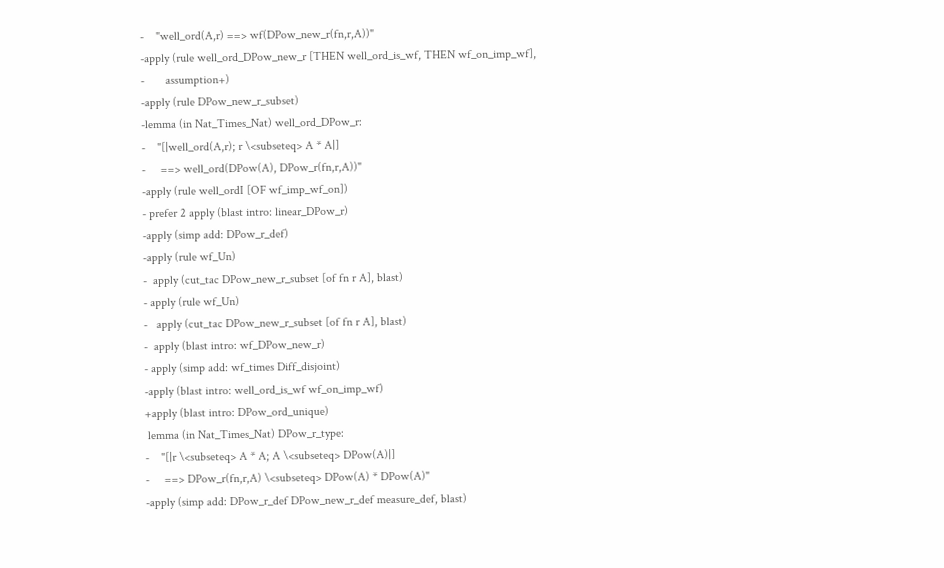-    "well_ord(A,r) ==> wf(DPow_new_r(fn,r,A))"
-apply (rule well_ord_DPow_new_r [THEN well_ord_is_wf, THEN wf_on_imp_wf],
-       assumption+)
-apply (rule DPow_new_r_subset)
-lemma (in Nat_Times_Nat) well_ord_DPow_r:
-    "[|well_ord(A,r); r \<subseteq> A * A|]
-     ==> well_ord(DPow(A), DPow_r(fn,r,A))"
-apply (rule well_ordI [OF wf_imp_wf_on])
- prefer 2 apply (blast intro: linear_DPow_r)
-apply (simp add: DPow_r_def)
-apply (rule wf_Un)
-  apply (cut_tac DPow_new_r_subset [of fn r A], blast)
- apply (rule wf_Un)
-   apply (cut_tac DPow_new_r_subset [of fn r A], blast)
-  apply (blast intro: wf_DPow_new_r)
- apply (simp add: wf_times Diff_disjoint)
-apply (blast intro: well_ord_is_wf wf_on_imp_wf)
+apply (blast intro: DPow_ord_unique)
 lemma (in Nat_Times_Nat) DPow_r_type:
-    "[|r \<subseteq> A * A; A \<subseteq> DPow(A)|]
-     ==> DPow_r(fn,r,A) \<subseteq> DPow(A) * DPow(A)"
-apply (simp add: DPow_r_def DPow_new_r_def measure_def, blast)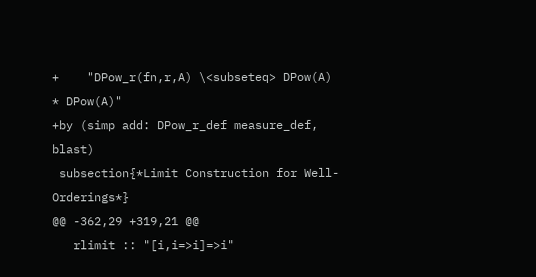+    "DPow_r(fn,r,A) \<subseteq> DPow(A) * DPow(A)"
+by (simp add: DPow_r_def measure_def, blast)
 subsection{*Limit Construction for Well-Orderings*}
@@ -362,29 +319,21 @@
   rlimit :: "[i,i=>i]=>i"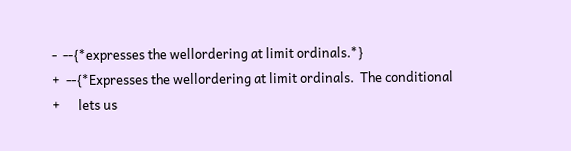-  --{*expresses the wellordering at limit ordinals.*}
+  --{*Expresses the wellordering at limit ordinals.  The conditional
+      lets us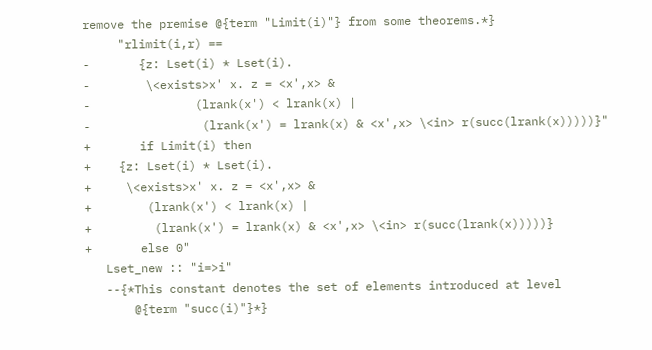remove the premise @{term "Limit(i)"} from some theorems.*}
     "rlimit(i,r) ==
-       {z: Lset(i) * Lset(i).
-        \<exists>x' x. z = <x',x> &
-               (lrank(x') < lrank(x) |
-                (lrank(x') = lrank(x) & <x',x> \<in> r(succ(lrank(x)))))}"
+       if Limit(i) then
+    {z: Lset(i) * Lset(i).
+     \<exists>x' x. z = <x',x> &
+        (lrank(x') < lrank(x) |
+         (lrank(x') = lrank(x) & <x',x> \<in> r(succ(lrank(x)))))}
+       else 0"
   Lset_new :: "i=>i"
   --{*This constant denotes the set of elements introduced at level
       @{term "succ(i)"}*}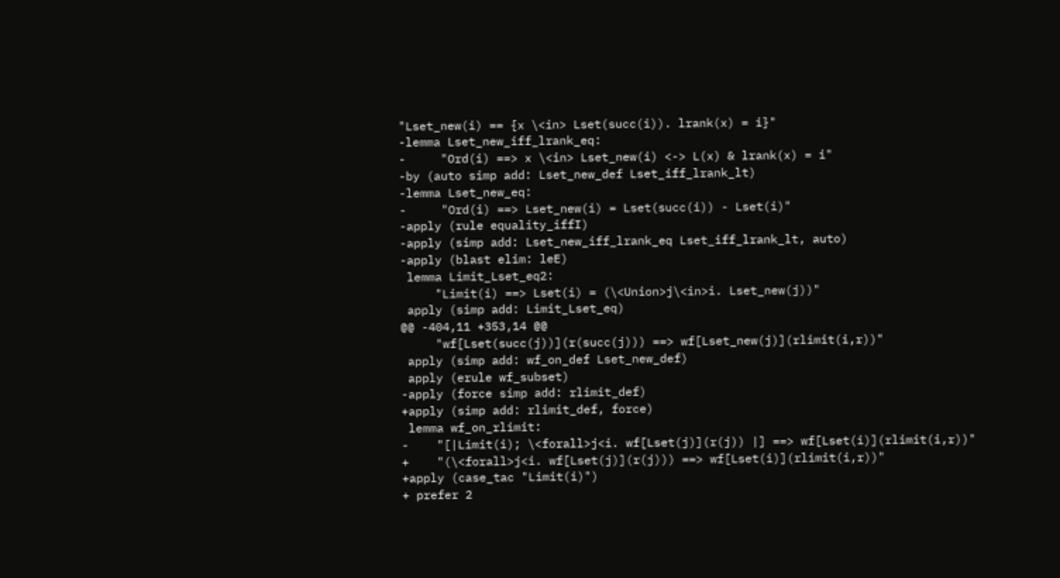"Lset_new(i) == {x \<in> Lset(succ(i)). lrank(x) = i}"
-lemma Lset_new_iff_lrank_eq:
-     "Ord(i) ==> x \<in> Lset_new(i) <-> L(x) & lrank(x) = i"
-by (auto simp add: Lset_new_def Lset_iff_lrank_lt)
-lemma Lset_new_eq:
-     "Ord(i) ==> Lset_new(i) = Lset(succ(i)) - Lset(i)"
-apply (rule equality_iffI)
-apply (simp add: Lset_new_iff_lrank_eq Lset_iff_lrank_lt, auto)
-apply (blast elim: leE)
 lemma Limit_Lset_eq2:
     "Limit(i) ==> Lset(i) = (\<Union>j\<in>i. Lset_new(j))"
 apply (simp add: Limit_Lset_eq)
@@ -404,11 +353,14 @@
     "wf[Lset(succ(j))](r(succ(j))) ==> wf[Lset_new(j)](rlimit(i,r))"
 apply (simp add: wf_on_def Lset_new_def)
 apply (erule wf_subset)
-apply (force simp add: rlimit_def)
+apply (simp add: rlimit_def, force)
 lemma wf_on_rlimit:
-    "[|Limit(i); \<forall>j<i. wf[Lset(j)](r(j)) |] ==> wf[Lset(i)](rlimit(i,r))"
+    "(\<forall>j<i. wf[Lset(j)](r(j))) ==> wf[Lset(i)](rlimit(i,r))"
+apply (case_tac "Limit(i)")
+ prefer 2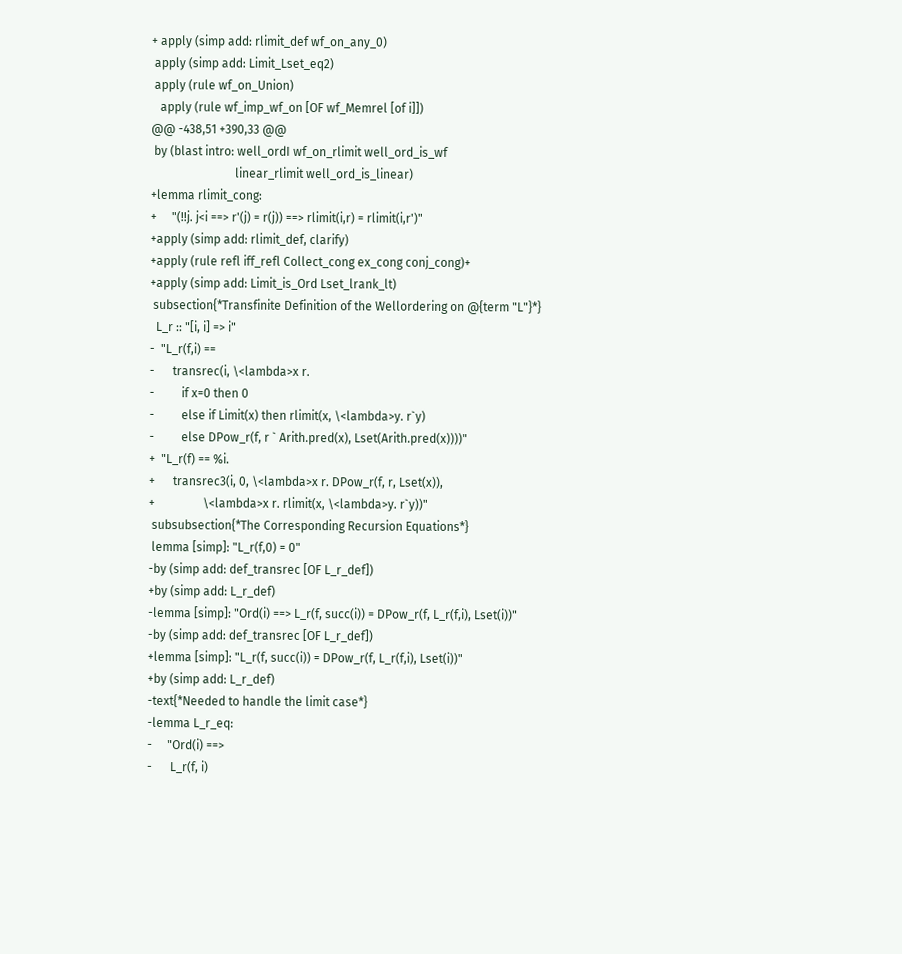+ apply (simp add: rlimit_def wf_on_any_0)
 apply (simp add: Limit_Lset_eq2)
 apply (rule wf_on_Union)
   apply (rule wf_imp_wf_on [OF wf_Memrel [of i]])
@@ -438,51 +390,33 @@
 by (blast intro: well_ordI wf_on_rlimit well_ord_is_wf
                            linear_rlimit well_ord_is_linear)
+lemma rlimit_cong:
+     "(!!j. j<i ==> r'(j) = r(j)) ==> rlimit(i,r) = rlimit(i,r')"
+apply (simp add: rlimit_def, clarify)
+apply (rule refl iff_refl Collect_cong ex_cong conj_cong)+
+apply (simp add: Limit_is_Ord Lset_lrank_lt)
 subsection{*Transfinite Definition of the Wellordering on @{term "L"}*}
  L_r :: "[i, i] => i"
-  "L_r(f,i) ==
-      transrec(i, \<lambda>x r.
-         if x=0 then 0
-         else if Limit(x) then rlimit(x, \<lambda>y. r`y)
-         else DPow_r(f, r ` Arith.pred(x), Lset(Arith.pred(x))))"
+  "L_r(f) == %i.
+      transrec3(i, 0, \<lambda>x r. DPow_r(f, r, Lset(x)),
+                \<lambda>x r. rlimit(x, \<lambda>y. r`y))"
 subsubsection{*The Corresponding Recursion Equations*}
 lemma [simp]: "L_r(f,0) = 0"
-by (simp add: def_transrec [OF L_r_def])
+by (simp add: L_r_def)
-lemma [simp]: "Ord(i) ==> L_r(f, succ(i)) = DPow_r(f, L_r(f,i), Lset(i))"
-by (simp add: def_transrec [OF L_r_def])
+lemma [simp]: "L_r(f, succ(i)) = DPow_r(f, L_r(f,i), Lset(i))"
+by (simp add: L_r_def)
-text{*Needed to handle the limit case*}
-lemma L_r_eq:
-     "Ord(i) ==>
-      L_r(f, i)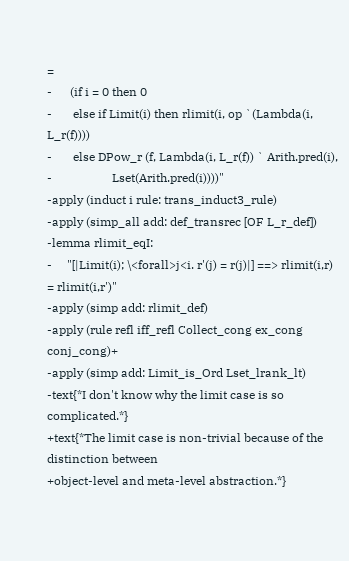=
-      (if i = 0 then 0
-       else if Limit(i) then rlimit(i, op `(Lambda(i, L_r(f))))
-       else DPow_r (f, Lambda(i, L_r(f)) ` Arith.pred(i),
-                    Lset(Arith.pred(i))))"
-apply (induct i rule: trans_induct3_rule)
-apply (simp_all add: def_transrec [OF L_r_def])
-lemma rlimit_eqI:
-     "[|Limit(i); \<forall>j<i. r'(j) = r(j)|] ==> rlimit(i,r) = rlimit(i,r')"
-apply (simp add: rlimit_def)
-apply (rule refl iff_refl Collect_cong ex_cong conj_cong)+
-apply (simp add: Limit_is_Ord Lset_lrank_lt)
-text{*I don't know why the limit case is so complicated.*}
+text{*The limit case is non-trivial because of the distinction between
+object-level and meta-level abstraction.*}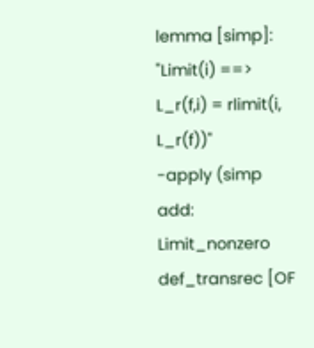lemma [simp]: "Limit(i) ==> L_r(f,i) = rlimit(i, L_r(f))"
-apply (simp add: Limit_nonzero def_transrec [OF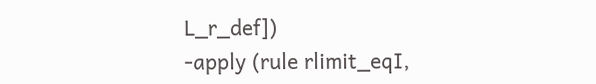L_r_def])
-apply (rule rlimit_eqI,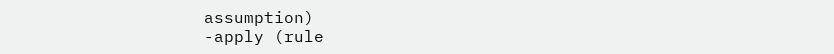assumption)
-apply (rule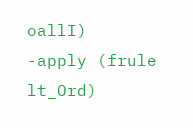oallI)
-apply (frule lt_Ord)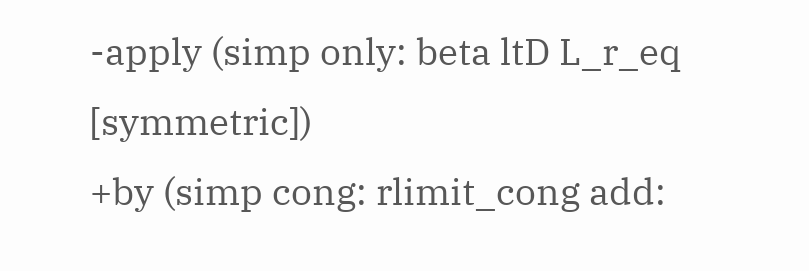-apply (simp only: beta ltD L_r_eq [symmetric])
+by (simp cong: rlimit_cong add: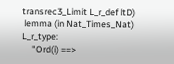transrec3_Limit L_r_def ltD)
 lemma (in Nat_Times_Nat) L_r_type:
     "Ord(i) ==>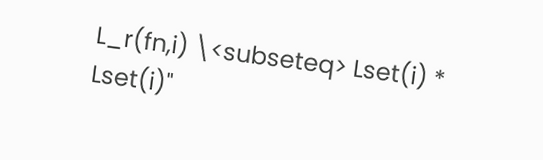L_r(fn,i) \<subseteq> Lset(i) * Lset(i)"